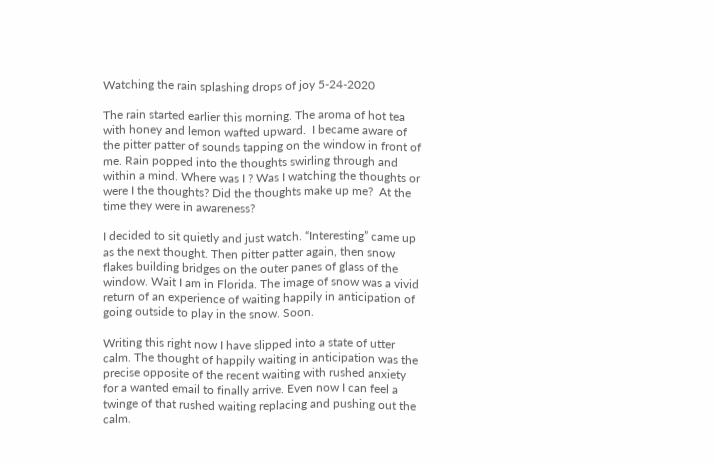Watching the rain splashing drops of joy 5-24-2020

The rain started earlier this morning. The aroma of hot tea with honey and lemon wafted upward.  I became aware of the pitter patter of sounds tapping on the window in front of me. Rain popped into the thoughts swirling through and within a mind. Where was I ? Was I watching the thoughts or were I the thoughts? Did the thoughts make up me?  At the time they were in awareness?

I decided to sit quietly and just watch. “Interesting” came up as the next thought. Then pitter patter again, then snow flakes building bridges on the outer panes of glass of the window. Wait I am in Florida. The image of snow was a vivid return of an experience of waiting happily in anticipation of going outside to play in the snow. Soon.

Writing this right now I have slipped into a state of utter calm. The thought of happily waiting in anticipation was the precise opposite of the recent waiting with rushed anxiety for a wanted email to finally arrive. Even now I can feel a twinge of that rushed waiting replacing and pushing out the calm.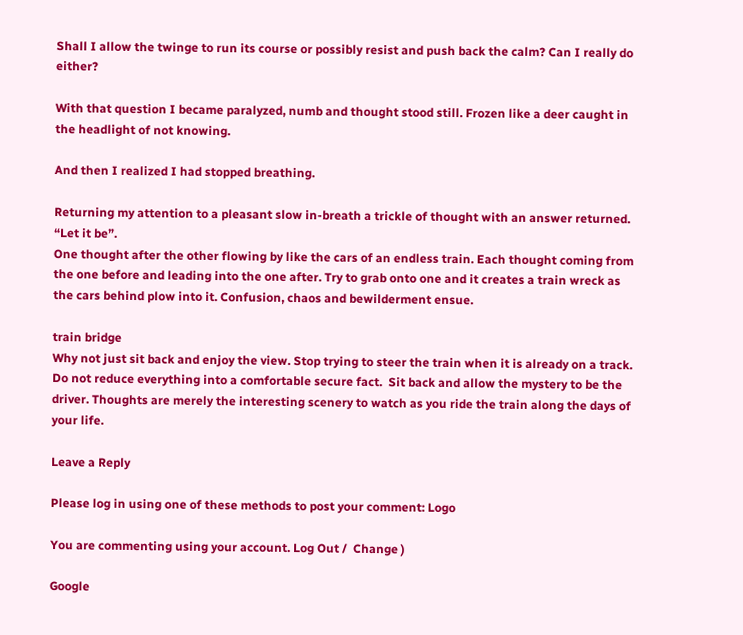Shall I allow the twinge to run its course or possibly resist and push back the calm? Can I really do either?

With that question I became paralyzed, numb and thought stood still. Frozen like a deer caught in the headlight of not knowing.

And then I realized I had stopped breathing.

Returning my attention to a pleasant slow in-breath a trickle of thought with an answer returned. “Let it be”.
One thought after the other flowing by like the cars of an endless train. Each thought coming from the one before and leading into the one after. Try to grab onto one and it creates a train wreck as the cars behind plow into it. Confusion, chaos and bewilderment ensue.

train bridge
Why not just sit back and enjoy the view. Stop trying to steer the train when it is already on a track. Do not reduce everything into a comfortable secure fact.  Sit back and allow the mystery to be the driver. Thoughts are merely the interesting scenery to watch as you ride the train along the days of your life.

Leave a Reply

Please log in using one of these methods to post your comment: Logo

You are commenting using your account. Log Out /  Change )

Google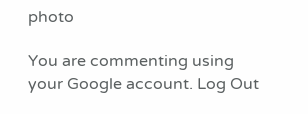photo

You are commenting using your Google account. Log Out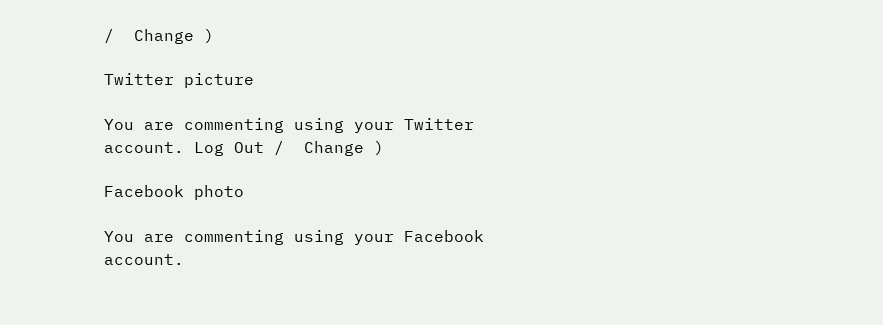/  Change )

Twitter picture

You are commenting using your Twitter account. Log Out /  Change )

Facebook photo

You are commenting using your Facebook account.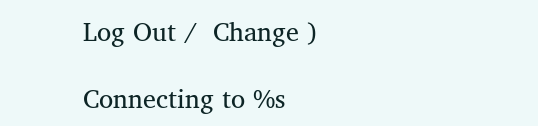Log Out /  Change )

Connecting to %s